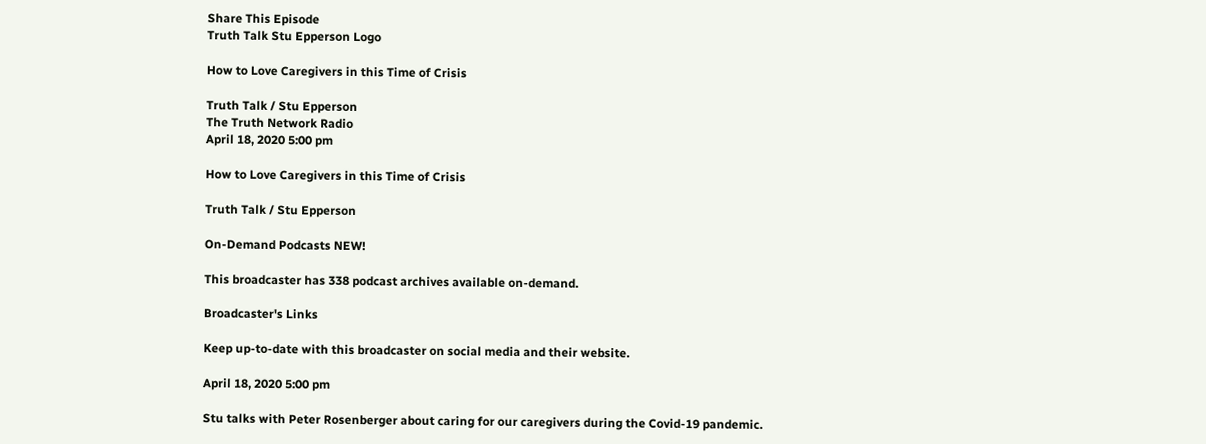Share This Episode
Truth Talk Stu Epperson Logo

How to Love Caregivers in this Time of Crisis

Truth Talk / Stu Epperson
The Truth Network Radio
April 18, 2020 5:00 pm

How to Love Caregivers in this Time of Crisis

Truth Talk / Stu Epperson

On-Demand Podcasts NEW!

This broadcaster has 338 podcast archives available on-demand.

Broadcaster's Links

Keep up-to-date with this broadcaster on social media and their website.

April 18, 2020 5:00 pm

Stu talks with Peter Rosenberger about caring for our caregivers during the Covid-19 pandemic.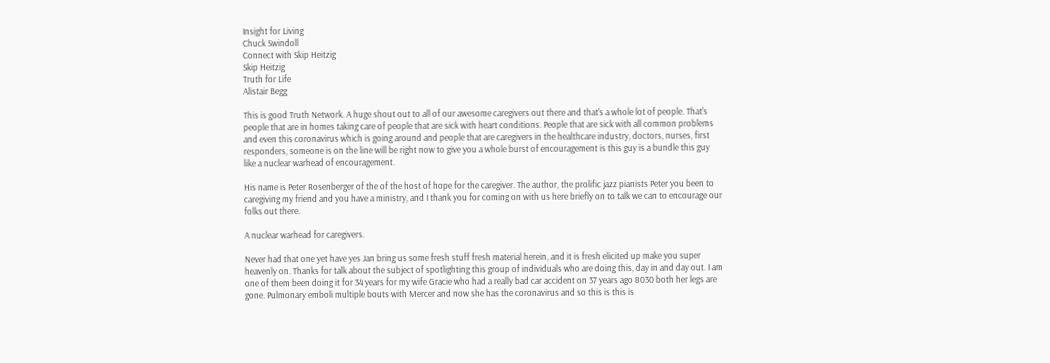Insight for Living
Chuck Swindoll
Connect with Skip Heitzig
Skip Heitzig
Truth for Life
Alistair Begg

This is good Truth Network. A huge shout out to all of our awesome caregivers out there and that's a whole lot of people. That's people that are in homes taking care of people that are sick with heart conditions. People that are sick with all common problems and even this coronavirus which is going around and people that are caregivers in the healthcare industry, doctors, nurses, first responders, someone is on the line will be right now to give you a whole burst of encouragement is this guy is a bundle this guy like a nuclear warhead of encouragement.

His name is Peter Rosenberger of the of the host of hope for the caregiver. The author, the prolific jazz pianists Peter you been to caregiving my friend and you have a ministry, and I thank you for coming on with us here briefly on to talk we can to encourage our folks out there.

A nuclear warhead for caregivers.

Never had that one yet have yes Jan bring us some fresh stuff fresh material herein, and it is fresh elicited up make you super heavenly on. Thanks for talk about the subject of spotlighting this group of individuals who are doing this, day in and day out. I am one of them been doing it for 34 years for my wife Gracie who had a really bad car accident on 37 years ago 8030 both her legs are gone. Pulmonary emboli multiple bouts with Mercer and now she has the coronavirus and so this is this is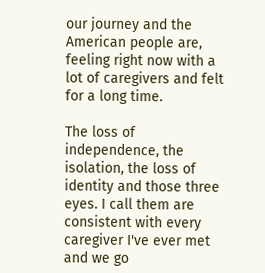our journey and the American people are, feeling right now with a lot of caregivers and felt for a long time.

The loss of independence, the isolation, the loss of identity and those three eyes. I call them are consistent with every caregiver I've ever met and we go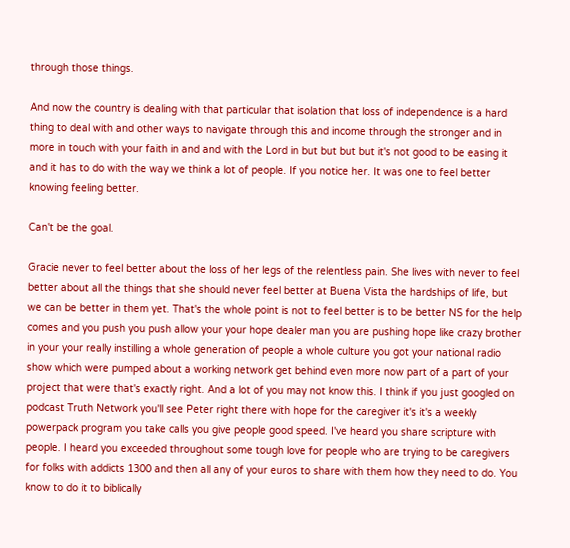through those things.

And now the country is dealing with that particular that isolation that loss of independence is a hard thing to deal with and other ways to navigate through this and income through the stronger and in more in touch with your faith in and and with the Lord in but but but but it's not good to be easing it and it has to do with the way we think a lot of people. If you notice her. It was one to feel better knowing feeling better.

Can't be the goal.

Gracie never to feel better about the loss of her legs of the relentless pain. She lives with never to feel better about all the things that she should never feel better at Buena Vista the hardships of life, but we can be better in them yet. That's the whole point is not to feel better is to be better NS for the help comes and you push you push allow your your hope dealer man you are pushing hope like crazy brother in your your really instilling a whole generation of people a whole culture you got your national radio show which were pumped about a working network get behind even more now part of a part of your project that were that's exactly right. And a lot of you may not know this. I think if you just googled on podcast Truth Network you'll see Peter right there with hope for the caregiver it's it's a weekly powerpack program you take calls you give people good speed. I've heard you share scripture with people. I heard you exceeded throughout some tough love for people who are trying to be caregivers for folks with addicts 1300 and then all any of your euros to share with them how they need to do. You know to do it to biblically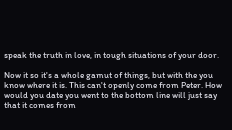speak the truth in love, in tough situations of your door.

Now it so it's a whole gamut of things, but with the you know where it is. This can't openly come from Peter. How would you date you went to the bottom line will just say that it comes from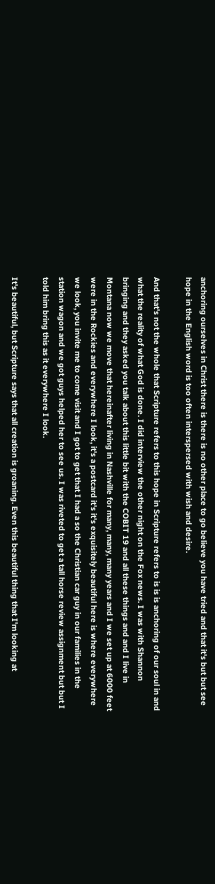anchoring ourselves in Christ there is there is no other place to go believe you have tried and that it's but but see hope in the English word is too often interspersed with wish and desire.

And that's not the whole that Scripture refers to this hope in Scripture refers to is is is anchoring of our soul in and what the reality of what God is done. I did interview the other night on the Fox news. I was with Shannon bringing and they asked you talk about this little bit with the COBIT 19 and all these things and and I live in Montana now we move that hereinafter living in Nashville for many, many, many years and I we set up at 6000 feet were in the Rockies and everywhere I look, it's a postcard it's it's exquisitely beautiful here is where everywhere we look, you invite me to come visit and I got to get that I had a so the Christian car guy in our families in the station wagon and we got guys helped her to see us. I was riveted to get a tall horse review assignment but but I told him bring this as it everywhere I look.

It's beautiful, but Scripture says that all creation is groaning. Even this beautiful thing that I'm looking at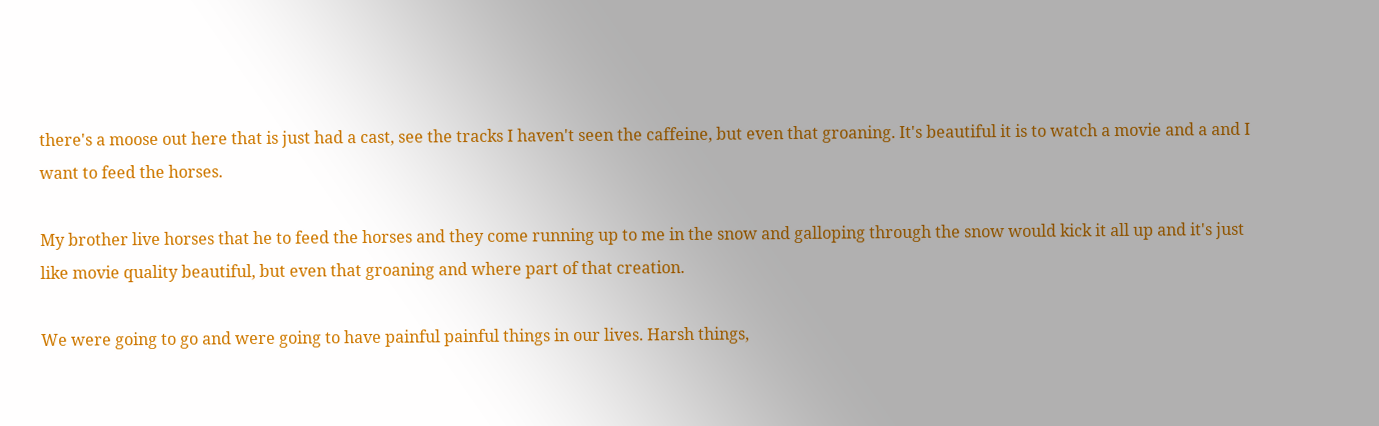there's a moose out here that is just had a cast, see the tracks I haven't seen the caffeine, but even that groaning. It's beautiful it is to watch a movie and a and I want to feed the horses.

My brother live horses that he to feed the horses and they come running up to me in the snow and galloping through the snow would kick it all up and it's just like movie quality beautiful, but even that groaning and where part of that creation.

We were going to go and were going to have painful painful things in our lives. Harsh things,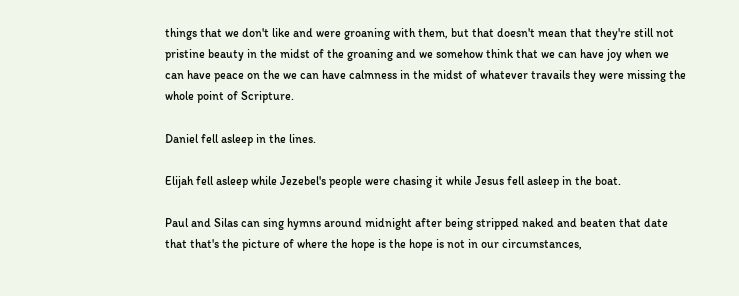things that we don't like and were groaning with them, but that doesn't mean that they're still not pristine beauty in the midst of the groaning and we somehow think that we can have joy when we can have peace on the we can have calmness in the midst of whatever travails they were missing the whole point of Scripture.

Daniel fell asleep in the lines.

Elijah fell asleep while Jezebel's people were chasing it while Jesus fell asleep in the boat.

Paul and Silas can sing hymns around midnight after being stripped naked and beaten that date that that's the picture of where the hope is the hope is not in our circumstances,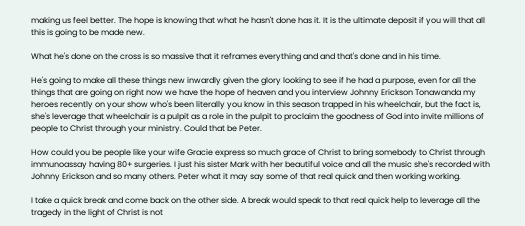making us feel better. The hope is knowing that what he hasn't done has it. It is the ultimate deposit if you will that all this is going to be made new.

What he's done on the cross is so massive that it reframes everything and and that's done and in his time.

He's going to make all these things new inwardly given the glory looking to see if he had a purpose, even for all the things that are going on right now we have the hope of heaven and you interview Johnny Erickson Tonawanda my heroes recently on your show who's been literally you know in this season trapped in his wheelchair, but the fact is, she's leverage that wheelchair is a pulpit as a role in the pulpit to proclaim the goodness of God into invite millions of people to Christ through your ministry. Could that be Peter.

How could you be people like your wife Gracie express so much grace of Christ to bring somebody to Christ through immunoassay having 80+ surgeries. I just his sister Mark with her beautiful voice and all the music she's recorded with Johnny Erickson and so many others. Peter what it may say some of that real quick and then working working.

I take a quick break and come back on the other side. A break would speak to that real quick help to leverage all the tragedy in the light of Christ is not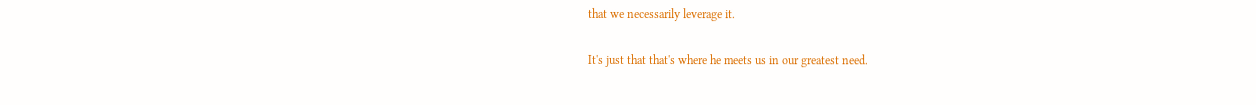that we necessarily leverage it.

It's just that that's where he meets us in our greatest need.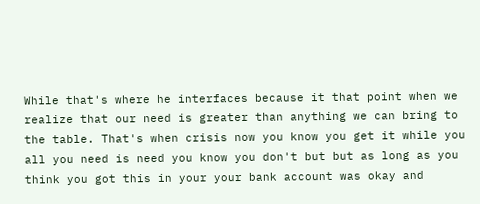While that's where he interfaces because it that point when we realize that our need is greater than anything we can bring to the table. That's when crisis now you know you get it while you all you need is need you know you don't but but as long as you think you got this in your your bank account was okay and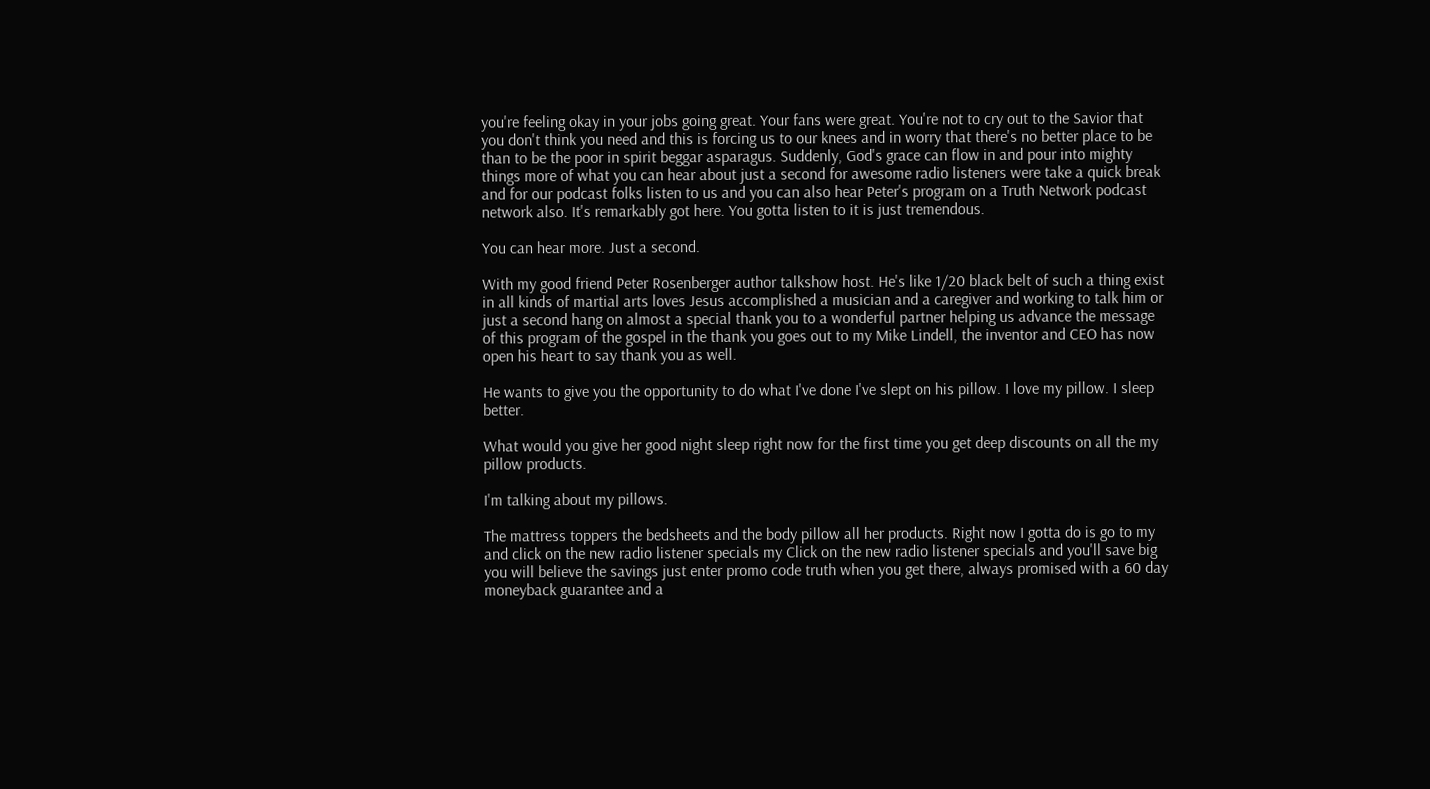you're feeling okay in your jobs going great. Your fans were great. You're not to cry out to the Savior that you don't think you need and this is forcing us to our knees and in worry that there's no better place to be than to be the poor in spirit beggar asparagus. Suddenly, God's grace can flow in and pour into mighty things more of what you can hear about just a second for awesome radio listeners were take a quick break and for our podcast folks listen to us and you can also hear Peter's program on a Truth Network podcast network also. It's remarkably got here. You gotta listen to it is just tremendous.

You can hear more. Just a second.

With my good friend Peter Rosenberger author talkshow host. He's like 1/20 black belt of such a thing exist in all kinds of martial arts loves Jesus accomplished a musician and a caregiver and working to talk him or just a second hang on almost a special thank you to a wonderful partner helping us advance the message of this program of the gospel in the thank you goes out to my Mike Lindell, the inventor and CEO has now open his heart to say thank you as well.

He wants to give you the opportunity to do what I've done I've slept on his pillow. I love my pillow. I sleep better.

What would you give her good night sleep right now for the first time you get deep discounts on all the my pillow products.

I'm talking about my pillows.

The mattress toppers the bedsheets and the body pillow all her products. Right now I gotta do is go to my and click on the new radio listener specials my Click on the new radio listener specials and you'll save big you will believe the savings just enter promo code truth when you get there, always promised with a 60 day moneyback guarantee and a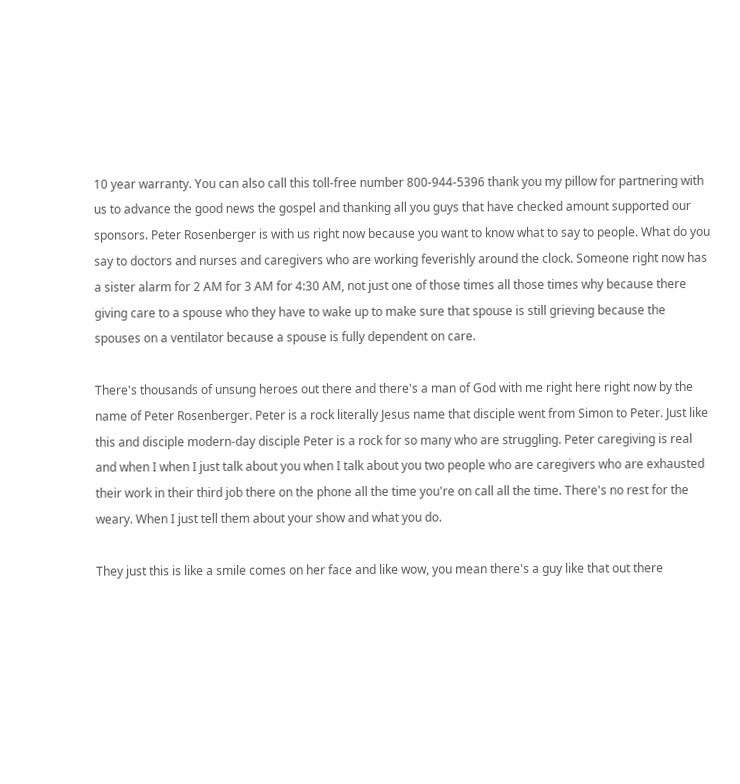10 year warranty. You can also call this toll-free number 800-944-5396 thank you my pillow for partnering with us to advance the good news the gospel and thanking all you guys that have checked amount supported our sponsors. Peter Rosenberger is with us right now because you want to know what to say to people. What do you say to doctors and nurses and caregivers who are working feverishly around the clock. Someone right now has a sister alarm for 2 AM for 3 AM for 4:30 AM, not just one of those times all those times why because there giving care to a spouse who they have to wake up to make sure that spouse is still grieving because the spouses on a ventilator because a spouse is fully dependent on care.

There's thousands of unsung heroes out there and there's a man of God with me right here right now by the name of Peter Rosenberger. Peter is a rock literally Jesus name that disciple went from Simon to Peter. Just like this and disciple modern-day disciple Peter is a rock for so many who are struggling. Peter caregiving is real and when I when I just talk about you when I talk about you two people who are caregivers who are exhausted their work in their third job there on the phone all the time you're on call all the time. There's no rest for the weary. When I just tell them about your show and what you do.

They just this is like a smile comes on her face and like wow, you mean there's a guy like that out there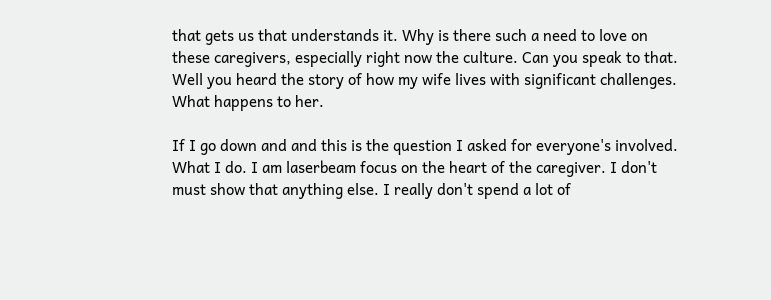that gets us that understands it. Why is there such a need to love on these caregivers, especially right now the culture. Can you speak to that. Well you heard the story of how my wife lives with significant challenges. What happens to her.

If I go down and and this is the question I asked for everyone's involved. What I do. I am laserbeam focus on the heart of the caregiver. I don't must show that anything else. I really don't spend a lot of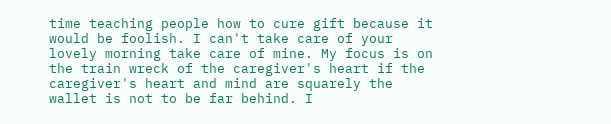time teaching people how to cure gift because it would be foolish. I can't take care of your lovely morning take care of mine. My focus is on the train wreck of the caregiver's heart if the caregiver's heart and mind are squarely the wallet is not to be far behind. I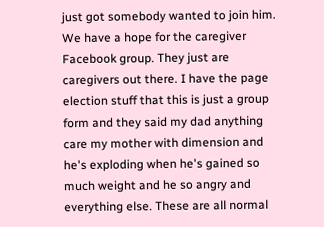just got somebody wanted to join him. We have a hope for the caregiver Facebook group. They just are caregivers out there. I have the page election stuff that this is just a group form and they said my dad anything care my mother with dimension and he's exploding when he's gained so much weight and he so angry and everything else. These are all normal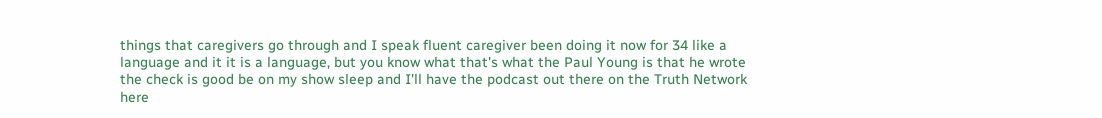things that caregivers go through and I speak fluent caregiver been doing it now for 34 like a language and it it is a language, but you know what that's what the Paul Young is that he wrote the check is good be on my show sleep and I'll have the podcast out there on the Truth Network here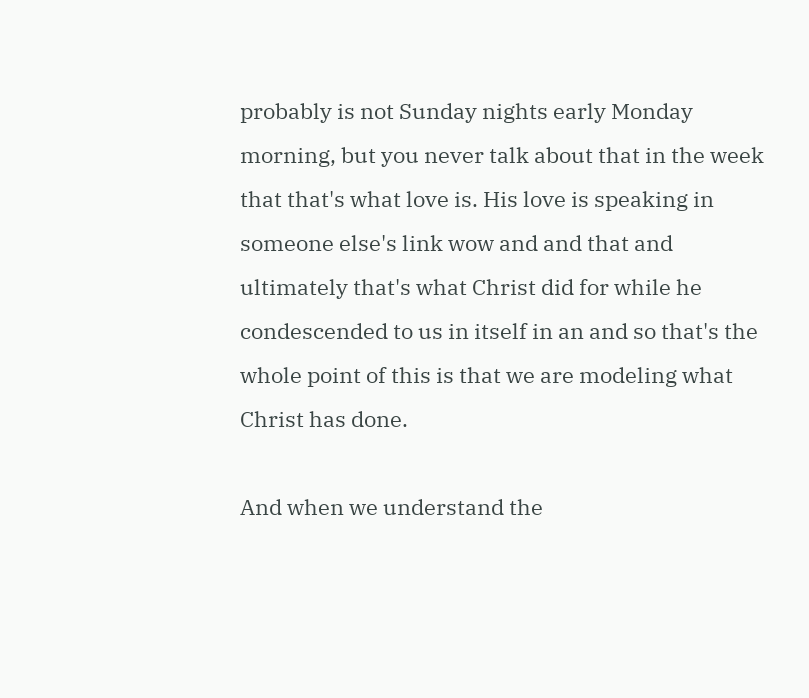probably is not Sunday nights early Monday morning, but you never talk about that in the week that that's what love is. His love is speaking in someone else's link wow and and that and ultimately that's what Christ did for while he condescended to us in itself in an and so that's the whole point of this is that we are modeling what Christ has done.

And when we understand the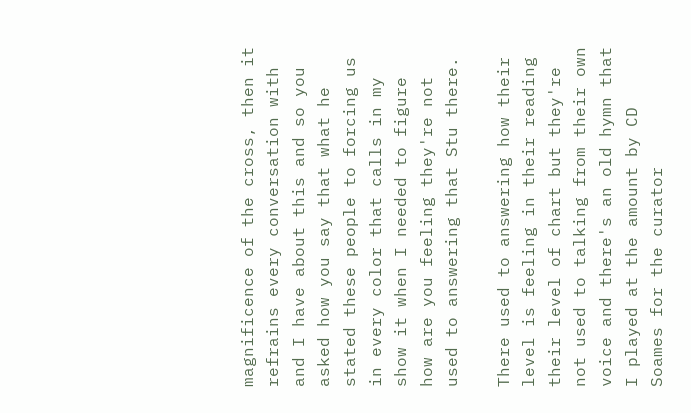magnificence of the cross, then it refrains every conversation with and I have about this and so you asked how you say that what he stated these people to forcing us in every color that calls in my show it when I needed to figure how are you feeling they're not used to answering that Stu there.

There used to answering how their level is feeling in their reading their level of chart but they're not used to talking from their own voice and there's an old hymn that I played at the amount by CD Soames for the curator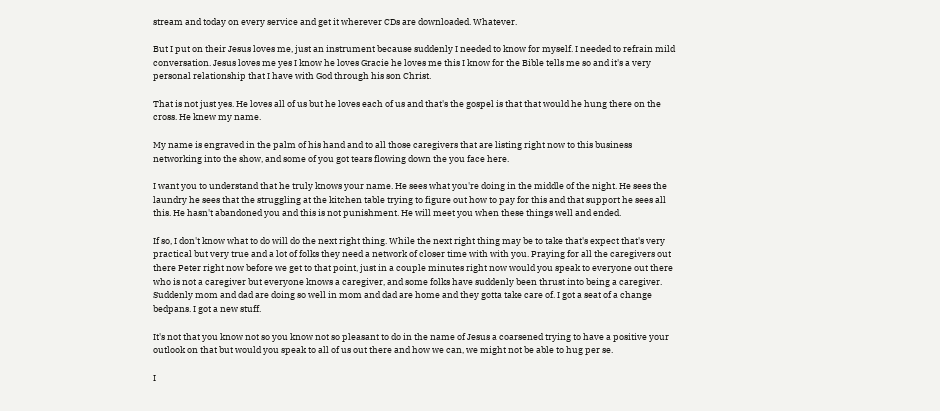stream and today on every service and get it wherever CDs are downloaded. Whatever.

But I put on their Jesus loves me, just an instrument because suddenly I needed to know for myself. I needed to refrain mild conversation. Jesus loves me yes I know he loves Gracie he loves me this I know for the Bible tells me so and it's a very personal relationship that I have with God through his son Christ.

That is not just yes. He loves all of us but he loves each of us and that's the gospel is that that would he hung there on the cross. He knew my name.

My name is engraved in the palm of his hand and to all those caregivers that are listing right now to this business networking into the show, and some of you got tears flowing down the you face here.

I want you to understand that he truly knows your name. He sees what you're doing in the middle of the night. He sees the laundry he sees that the struggling at the kitchen table trying to figure out how to pay for this and that support he sees all this. He hasn't abandoned you and this is not punishment. He will meet you when these things well and ended.

If so, I don't know what to do will do the next right thing. While the next right thing may be to take that's expect that's very practical but very true and a lot of folks they need a network of closer time with with you. Praying for all the caregivers out there Peter right now before we get to that point, just in a couple minutes right now would you speak to everyone out there who is not a caregiver but everyone knows a caregiver, and some folks have suddenly been thrust into being a caregiver. Suddenly mom and dad are doing so well in mom and dad are home and they gotta take care of. I got a seat of a change bedpans. I got a new stuff.

It's not that you know not so you know not so pleasant to do in the name of Jesus a coarsened trying to have a positive your outlook on that but would you speak to all of us out there and how we can, we might not be able to hug per se.

I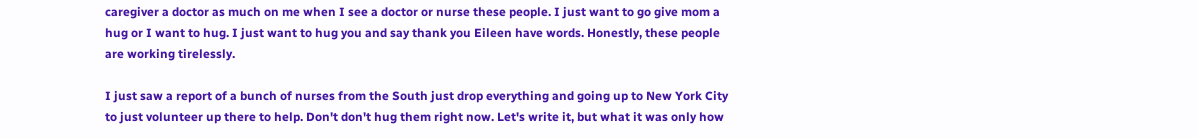caregiver a doctor as much on me when I see a doctor or nurse these people. I just want to go give mom a hug or I want to hug. I just want to hug you and say thank you Eileen have words. Honestly, these people are working tirelessly.

I just saw a report of a bunch of nurses from the South just drop everything and going up to New York City to just volunteer up there to help. Don't don't hug them right now. Let's write it, but what it was only how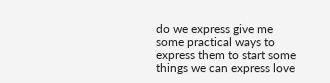do we express give me some practical ways to express them to start some things we can express love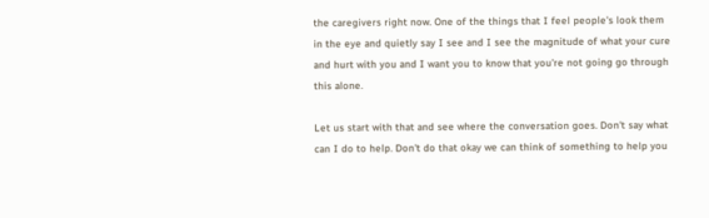the caregivers right now. One of the things that I feel people's look them in the eye and quietly say I see and I see the magnitude of what your cure and hurt with you and I want you to know that you're not going go through this alone.

Let us start with that and see where the conversation goes. Don't say what can I do to help. Don't do that okay we can think of something to help you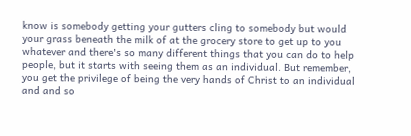know is somebody getting your gutters cling to somebody but would your grass beneath the milk of at the grocery store to get up to you whatever and there's so many different things that you can do to help people, but it starts with seeing them as an individual. But remember, you get the privilege of being the very hands of Christ to an individual and and so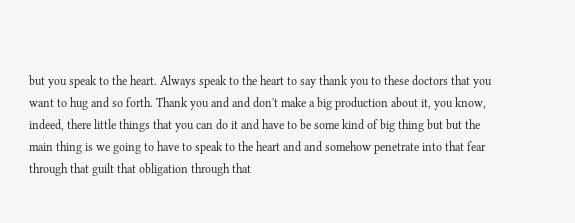but you speak to the heart. Always speak to the heart to say thank you to these doctors that you want to hug and so forth. Thank you and and don't make a big production about it, you know, indeed, there little things that you can do it and have to be some kind of big thing but but the main thing is we going to have to speak to the heart and and somehow penetrate into that fear through that guilt that obligation through that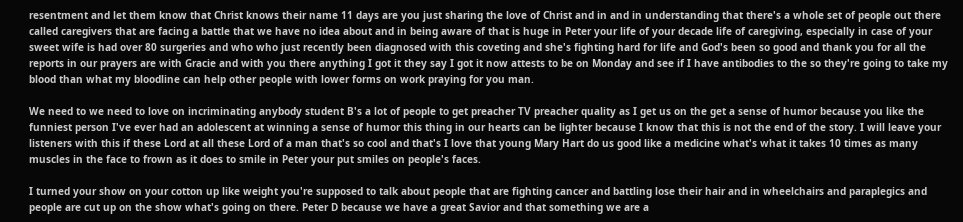resentment and let them know that Christ knows their name 11 days are you just sharing the love of Christ and in and in understanding that there's a whole set of people out there called caregivers that are facing a battle that we have no idea about and in being aware of that is huge in Peter your life of your decade life of caregiving, especially in case of your sweet wife is had over 80 surgeries and who who just recently been diagnosed with this coveting and she's fighting hard for life and God's been so good and thank you for all the reports in our prayers are with Gracie and with you there anything I got it they say I got it now attests to be on Monday and see if I have antibodies to the so they're going to take my blood than what my bloodline can help other people with lower forms on work praying for you man.

We need to we need to love on incriminating anybody student B's a lot of people to get preacher TV preacher quality as I get us on the get a sense of humor because you like the funniest person I've ever had an adolescent at winning a sense of humor this thing in our hearts can be lighter because I know that this is not the end of the story. I will leave your listeners with this if these Lord at all these Lord of a man that's so cool and that's I love that young Mary Hart do us good like a medicine what's what it takes 10 times as many muscles in the face to frown as it does to smile in Peter your put smiles on people's faces.

I turned your show on your cotton up like weight you're supposed to talk about people that are fighting cancer and battling lose their hair and in wheelchairs and paraplegics and people are cut up on the show what's going on there. Peter D because we have a great Savior and that something we are a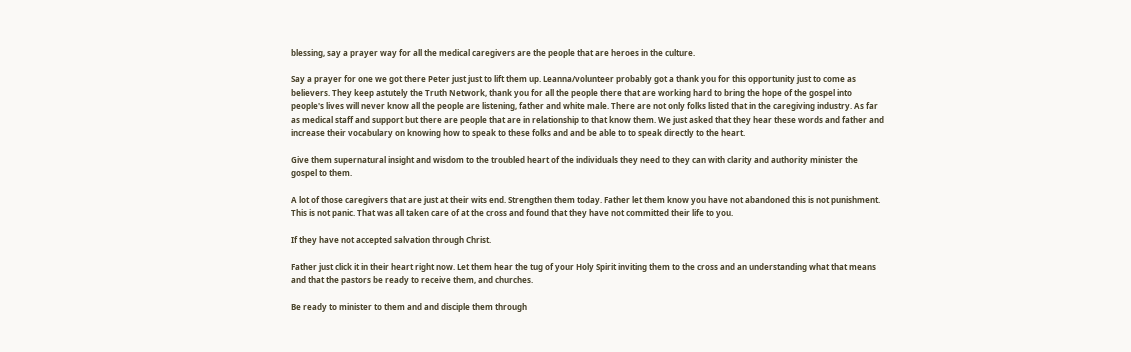blessing, say a prayer way for all the medical caregivers are the people that are heroes in the culture.

Say a prayer for one we got there Peter just just to lift them up. Leanna/volunteer probably got a thank you for this opportunity just to come as believers. They keep astutely the Truth Network, thank you for all the people there that are working hard to bring the hope of the gospel into people's lives will never know all the people are listening, father and white male. There are not only folks listed that in the caregiving industry. As far as medical staff and support but there are people that are in relationship to that know them. We just asked that they hear these words and father and increase their vocabulary on knowing how to speak to these folks and and be able to to speak directly to the heart.

Give them supernatural insight and wisdom to the troubled heart of the individuals they need to they can with clarity and authority minister the gospel to them.

A lot of those caregivers that are just at their wits end. Strengthen them today. Father let them know you have not abandoned this is not punishment. This is not panic. That was all taken care of at the cross and found that they have not committed their life to you.

If they have not accepted salvation through Christ.

Father just click it in their heart right now. Let them hear the tug of your Holy Spirit inviting them to the cross and an understanding what that means and that the pastors be ready to receive them, and churches.

Be ready to minister to them and and disciple them through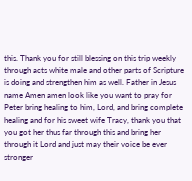this. Thank you for still blessing on this trip weekly through acts white male and other parts of Scripture is doing and strengthen him as well. Father in Jesus name Amen amen look like you want to pray for Peter bring healing to him, Lord, and bring complete healing and for his sweet wife Tracy, thank you that you got her thus far through this and bring her through it Lord and just may their voice be ever stronger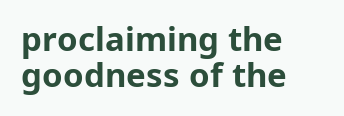proclaiming the goodness of the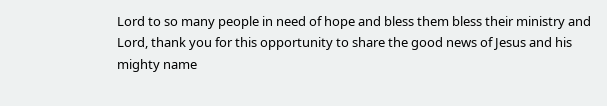Lord to so many people in need of hope and bless them bless their ministry and Lord, thank you for this opportunity to share the good news of Jesus and his mighty name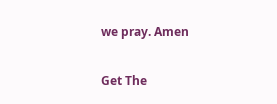we pray. Amen

Get The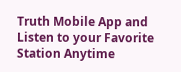Truth Mobile App and Listen to your Favorite Station Anytime